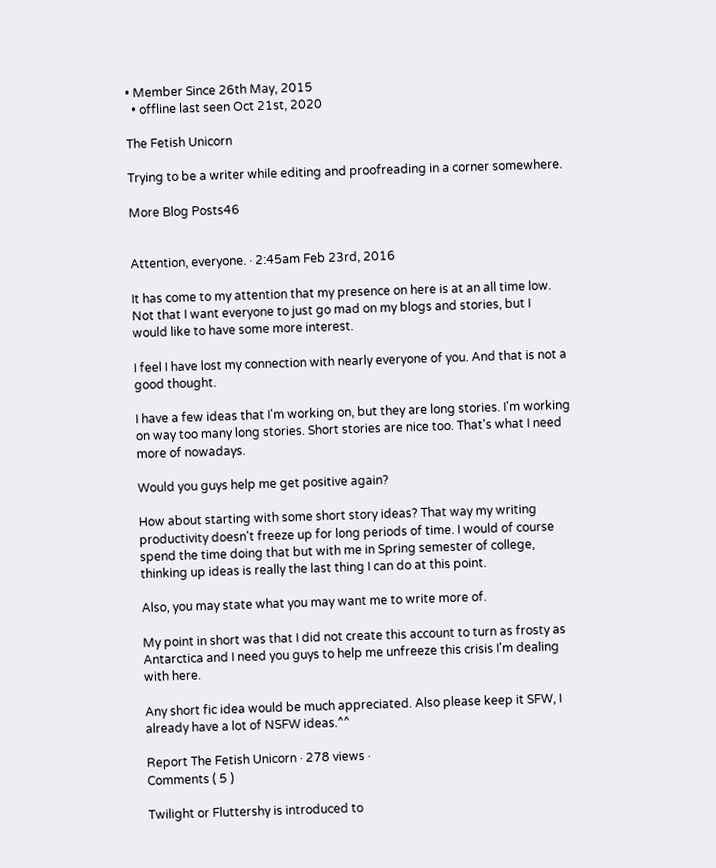• Member Since 26th May, 2015
  • offline last seen Oct 21st, 2020

The Fetish Unicorn

Trying to be a writer while editing and proofreading in a corner somewhere.

More Blog Posts46


Attention, everyone. · 2:45am Feb 23rd, 2016

It has come to my attention that my presence on here is at an all time low. Not that I want everyone to just go mad on my blogs and stories, but I would like to have some more interest.

I feel I have lost my connection with nearly everyone of you. And that is not a good thought.

I have a few ideas that I'm working on, but they are long stories. I'm working on way too many long stories. Short stories are nice too. That's what I need more of nowadays.

Would you guys help me get positive again?

How about starting with some short story ideas? That way my writing productivity doesn't freeze up for long periods of time. I would of course spend the time doing that but with me in Spring semester of college, thinking up ideas is really the last thing I can do at this point.

Also, you may state what you may want me to write more of.

My point in short was that I did not create this account to turn as frosty as Antarctica and I need you guys to help me unfreeze this crisis I'm dealing with here.

Any short fic idea would be much appreciated. Also please keep it SFW, I already have a lot of NSFW ideas.^^

Report The Fetish Unicorn · 278 views ·
Comments ( 5 )

Twilight or Fluttershy is introduced to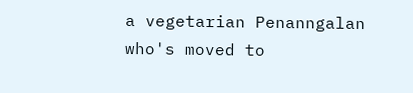a vegetarian Penanngalan who's moved to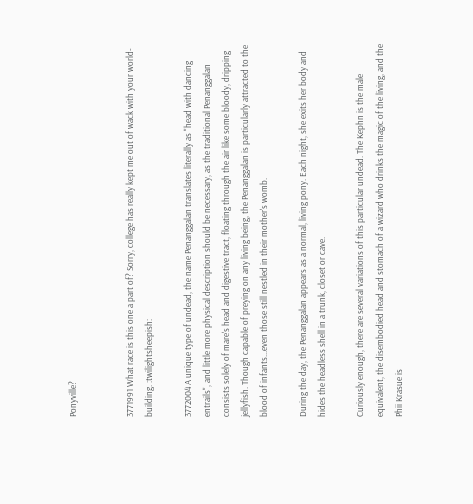Ponyville?


3771991 What race is this one a part of? Sorry, college has really kept me out of wack with your world-building. :twilightsheepish:

3772004 A unique type of undead, the name Penanggalan translates literally as "head with dancing entrails", and little more physical description should be necessary, as the traditional Penanggalan consists solely of mare's head and digestive tract, floating through the air like some bloody, dripping jellyfish. Though capable of preying on any living being, the Penanggalan is particularly attracted to the blood of infants...even those still nestled in their mother's womb.

During the day, the Penanggalan appears as a normal, living pony. Each night, she exits her body and hides the headless shell in a trunk, closet or cave.

Curiously enough, there are several variations of this particular undead. The Kephn is the male equivalent, the disembodied head and stomach of a wizard who drinks the magic of the living, and the Phii Krasue is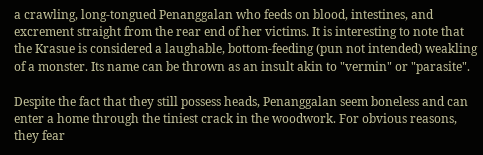a crawling, long-tongued Penanggalan who feeds on blood, intestines, and excrement straight from the rear end of her victims. It is interesting to note that the Krasue is considered a laughable, bottom-feeding (pun not intended) weakling of a monster. Its name can be thrown as an insult akin to "vermin" or "parasite".

Despite the fact that they still possess heads, Penanggalan seem boneless and can enter a home through the tiniest crack in the woodwork. For obvious reasons, they fear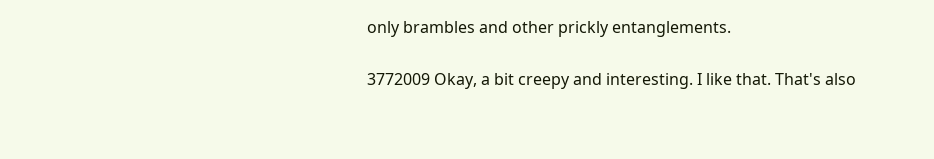only brambles and other prickly entanglements.

3772009 Okay, a bit creepy and interesting. I like that. That's also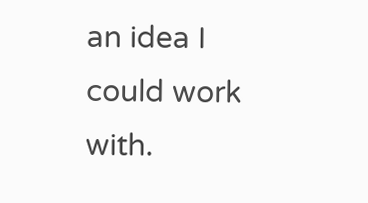an idea I could work with.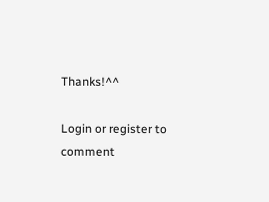Thanks!^^

Login or register to comment